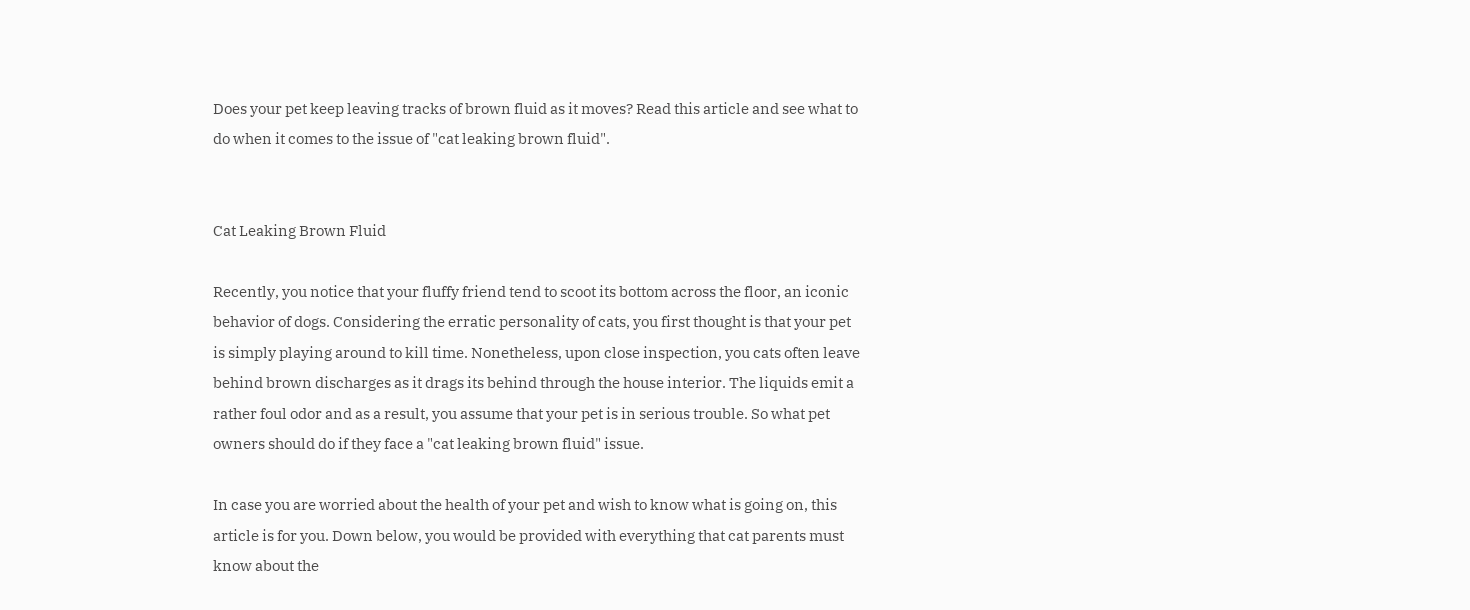Does your pet keep leaving tracks of brown fluid as it moves? Read this article and see what to do when it comes to the issue of "cat leaking brown fluid".


Cat Leaking Brown Fluid

Recently, you notice that your fluffy friend tend to scoot its bottom across the floor, an iconic behavior of dogs. Considering the erratic personality of cats, you first thought is that your pet is simply playing around to kill time. Nonetheless, upon close inspection, you cats often leave behind brown discharges as it drags its behind through the house interior. The liquids emit a rather foul odor and as a result, you assume that your pet is in serious trouble. So what pet owners should do if they face a "cat leaking brown fluid" issue.

In case you are worried about the health of your pet and wish to know what is going on, this article is for you. Down below, you would be provided with everything that cat parents must know about the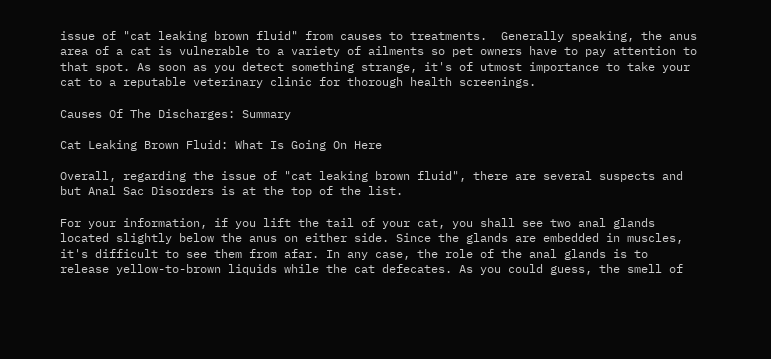issue of "cat leaking brown fluid" from causes to treatments.  Generally speaking, the anus area of a cat is vulnerable to a variety of ailments so pet owners have to pay attention to that spot. As soon as you detect something strange, it's of utmost importance to take your cat to a reputable veterinary clinic for thorough health screenings.

Causes Of The Discharges: Summary

Cat Leaking Brown Fluid: What Is Going On Here

Overall, regarding the issue of "cat leaking brown fluid", there are several suspects and but Anal Sac Disorders is at the top of the list.

For your information, if you lift the tail of your cat, you shall see two anal glands located slightly below the anus on either side. Since the glands are embedded in muscles, it's difficult to see them from afar. In any case, the role of the anal glands is to release yellow-to-brown liquids while the cat defecates. As you could guess, the smell of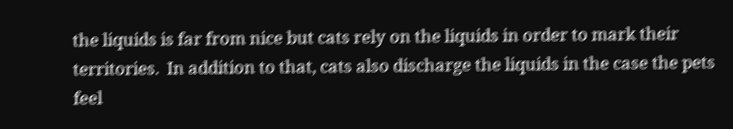the liquids is far from nice but cats rely on the liquids in order to mark their territories.  In addition to that, cats also discharge the liquids in the case the pets feel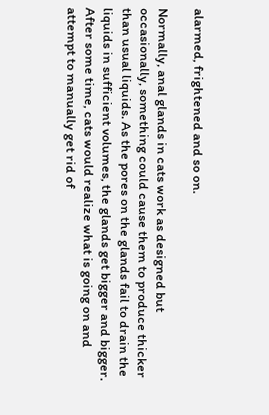alarmed, frightened and so on.

Normally, anal glands in cats work as designed but occasionally, something could cause them to produce thicker than usual liquids. As the pores on the glands fail to drain the liquids in sufficient volumes, the glands get bigger and bigger. After some time, cats would realize what is going on and attempt to manually get rid of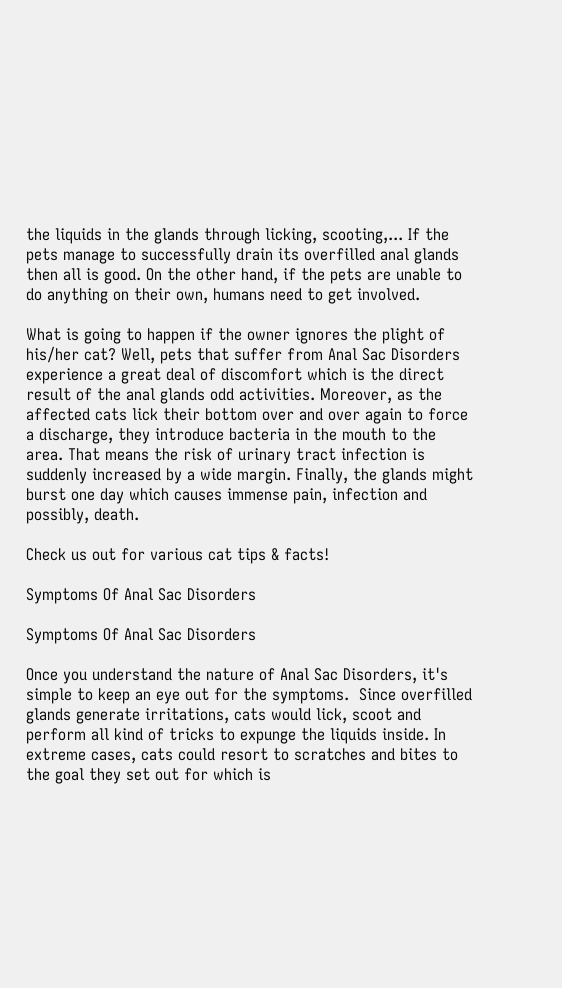the liquids in the glands through licking, scooting,... If the pets manage to successfully drain its overfilled anal glands then all is good. On the other hand, if the pets are unable to do anything on their own, humans need to get involved.

What is going to happen if the owner ignores the plight of his/her cat? Well, pets that suffer from Anal Sac Disorders experience a great deal of discomfort which is the direct result of the anal glands odd activities. Moreover, as the affected cats lick their bottom over and over again to force a discharge, they introduce bacteria in the mouth to the area. That means the risk of urinary tract infection is suddenly increased by a wide margin. Finally, the glands might burst one day which causes immense pain, infection and possibly, death.

Check us out for various cat tips & facts!

Symptoms Of Anal Sac Disorders

Symptoms Of Anal Sac Disorders

Once you understand the nature of Anal Sac Disorders, it's simple to keep an eye out for the symptoms.  Since overfilled glands generate irritations, cats would lick, scoot and perform all kind of tricks to expunge the liquids inside. In extreme cases, cats could resort to scratches and bites to the goal they set out for which is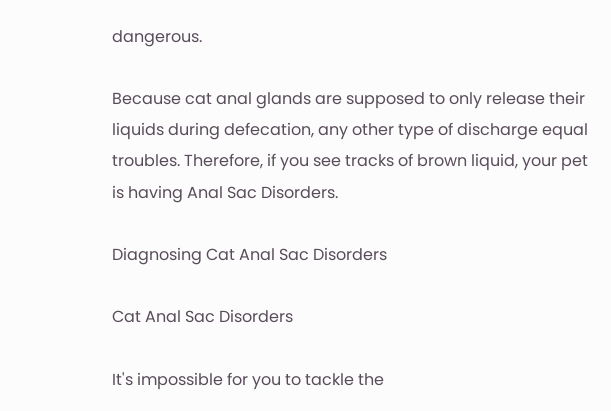dangerous.

Because cat anal glands are supposed to only release their liquids during defecation, any other type of discharge equal troubles. Therefore, if you see tracks of brown liquid, your pet is having Anal Sac Disorders.

Diagnosing Cat Anal Sac Disorders

Cat Anal Sac Disorders

It's impossible for you to tackle the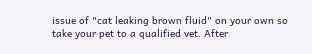issue of "cat leaking brown fluid" on your own so take your pet to a qualified vet. After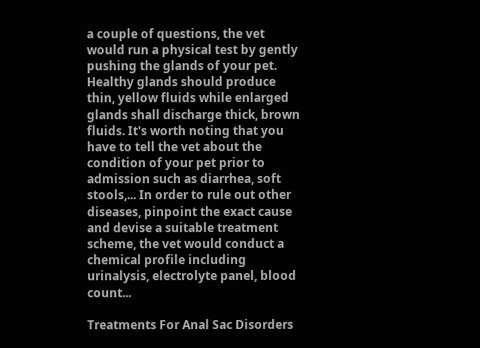a couple of questions, the vet would run a physical test by gently pushing the glands of your pet. Healthy glands should produce thin, yellow fluids while enlarged glands shall discharge thick, brown fluids. It's worth noting that you have to tell the vet about the condition of your pet prior to admission such as diarrhea, soft stools,... In order to rule out other diseases, pinpoint the exact cause and devise a suitable treatment scheme, the vet would conduct a chemical profile including urinalysis, electrolyte panel, blood count...

Treatments For Anal Sac Disorders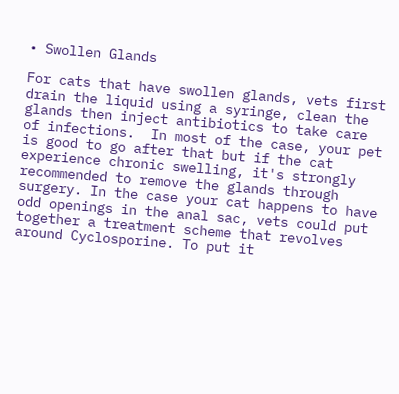• Swollen Glands

For cats that have swollen glands, vets first drain the liquid using a syringe, clean the glands then inject antibiotics to take care of infections.  In most of the case, your pet is good to go after that but if the cat experience chronic swelling, it's strongly recommended to remove the glands through surgery. In the case your cat happens to have odd openings in the anal sac, vets could put together a treatment scheme that revolves around Cyclosporine. To put it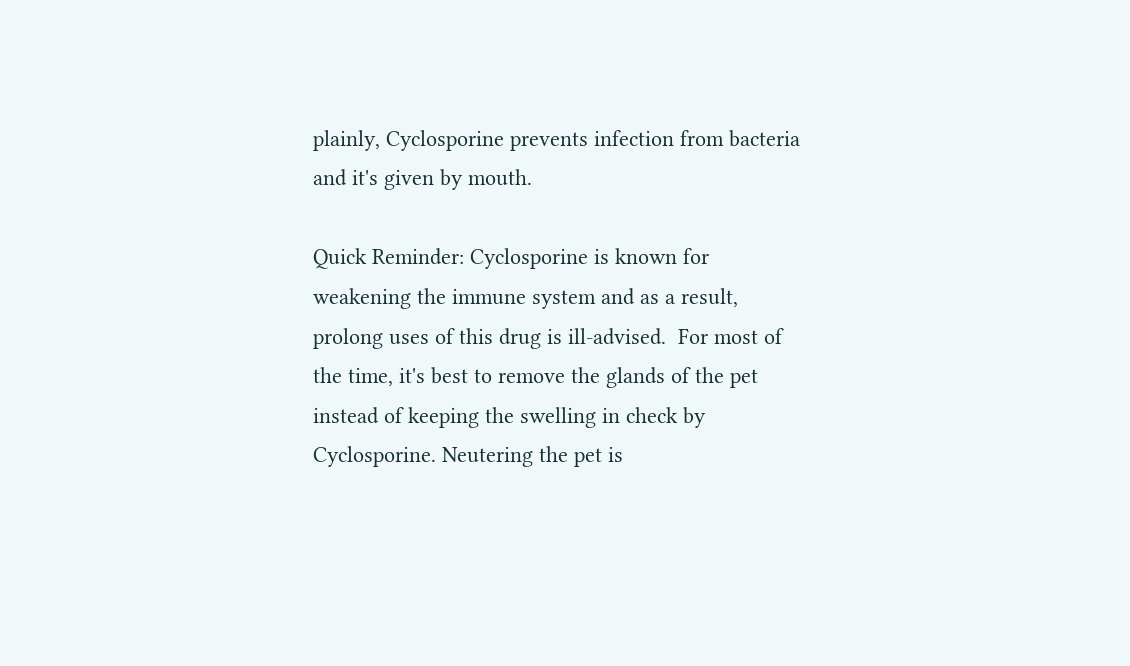plainly, Cyclosporine prevents infection from bacteria and it's given by mouth.

Quick Reminder: Cyclosporine is known for weakening the immune system and as a result, prolong uses of this drug is ill-advised.  For most of the time, it's best to remove the glands of the pet instead of keeping the swelling in check by Cyclosporine. Neutering the pet is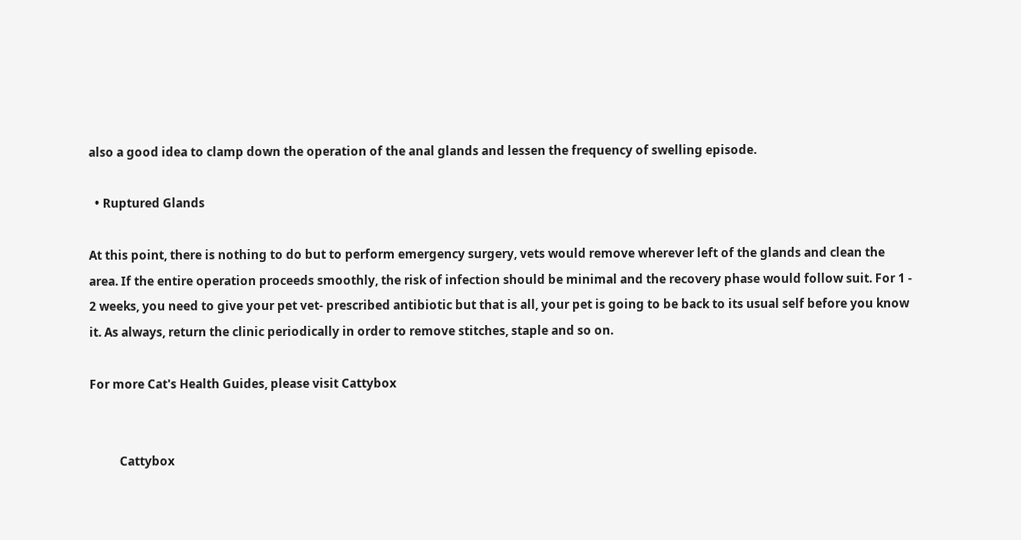also a good idea to clamp down the operation of the anal glands and lessen the frequency of swelling episode.

  • Ruptured Glands

At this point, there is nothing to do but to perform emergency surgery, vets would remove wherever left of the glands and clean the area. If the entire operation proceeds smoothly, the risk of infection should be minimal and the recovery phase would follow suit. For 1 - 2 weeks, you need to give your pet vet- prescribed antibiotic but that is all, your pet is going to be back to its usual self before you know it. As always, return the clinic periodically in order to remove stitches, staple and so on.

For more Cat's Health Guides, please visit Cattybox


          Cattybox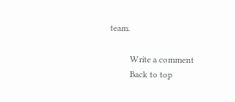team.

          Write a comment
          Back to top